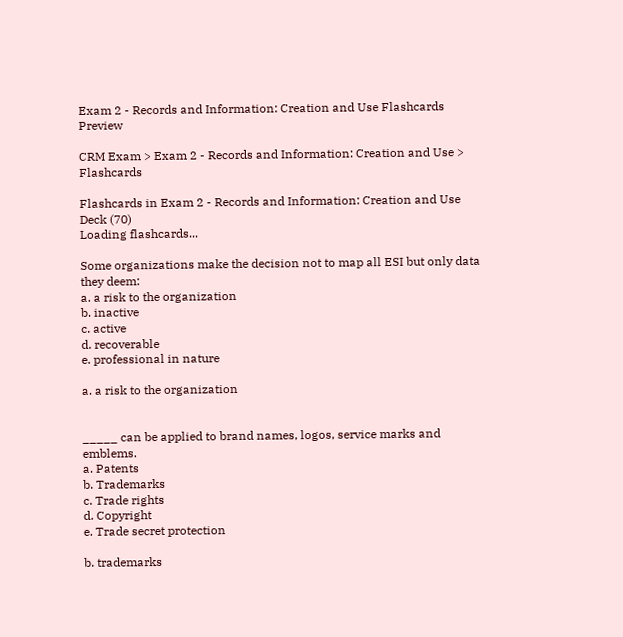Exam 2 - Records and Information: Creation and Use Flashcards Preview

CRM Exam > Exam 2 - Records and Information: Creation and Use > Flashcards

Flashcards in Exam 2 - Records and Information: Creation and Use Deck (70)
Loading flashcards...

Some organizations make the decision not to map all ESI but only data they deem:
a. a risk to the organization
b. inactive
c. active
d. recoverable
e. professional in nature

a. a risk to the organization


_____ can be applied to brand names, logos, service marks and emblems.
a. Patents
b. Trademarks
c. Trade rights
d. Copyright
e. Trade secret protection

b. trademarks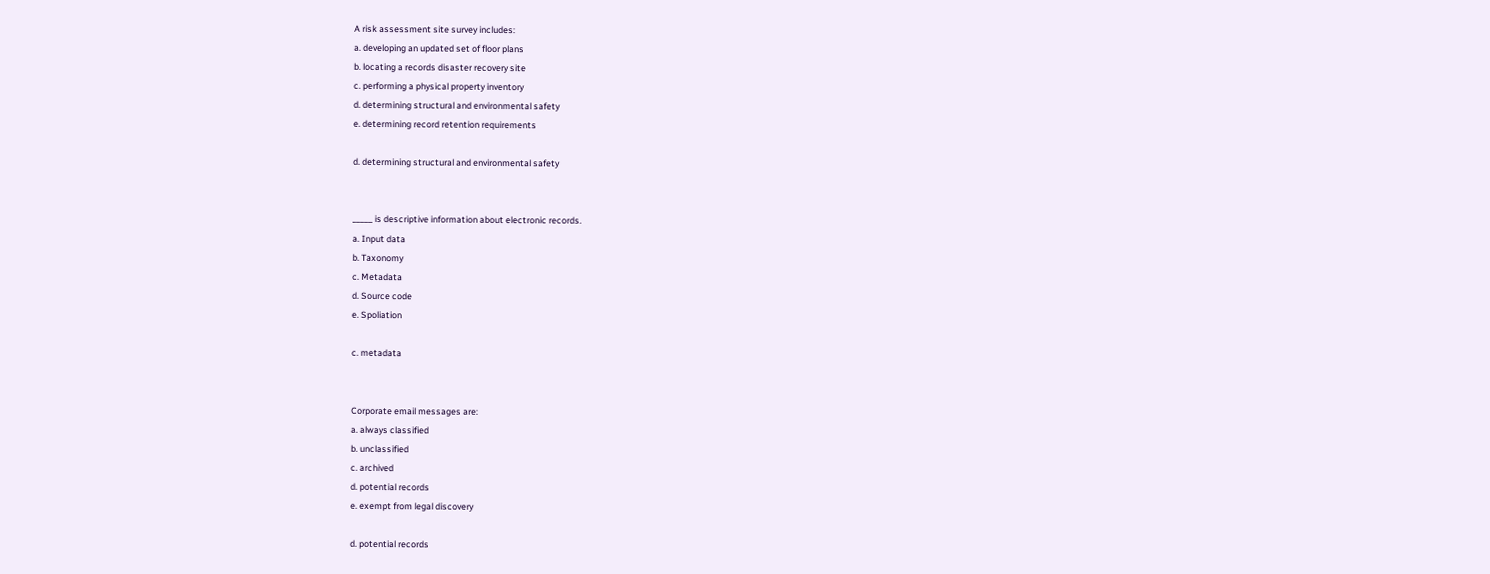A risk assessment site survey includes:
a. developing an updated set of floor plans
b. locating a records disaster recovery site
c. performing a physical property inventory
d. determining structural and environmental safety
e. determining record retention requirements

d. determining structural and environmental safety


_____ is descriptive information about electronic records.
a. Input data
b. Taxonomy
c. Metadata
d. Source code
e. Spoliation

c. metadata


Corporate email messages are:
a. always classified
b. unclassified
c. archived
d. potential records
e. exempt from legal discovery

d. potential records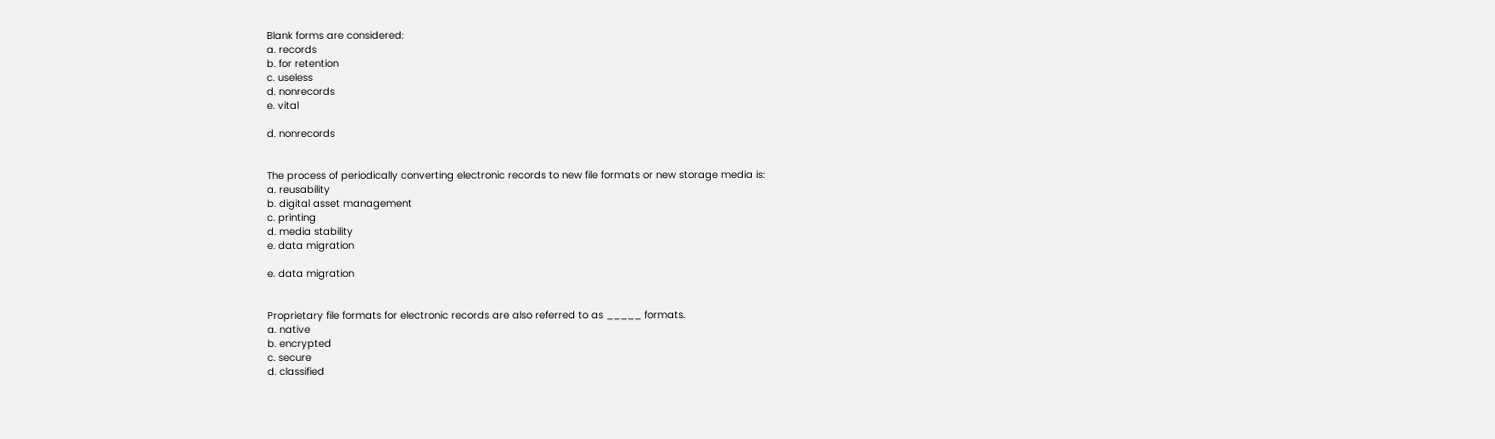Blank forms are considered:
a. records
b. for retention
c. useless
d. nonrecords
e. vital

d. nonrecords


The process of periodically converting electronic records to new file formats or new storage media is:
a. reusability
b. digital asset management
c. printing
d. media stability
e. data migration

e. data migration


Proprietary file formats for electronic records are also referred to as _____ formats.
a. native
b. encrypted
c. secure
d. classified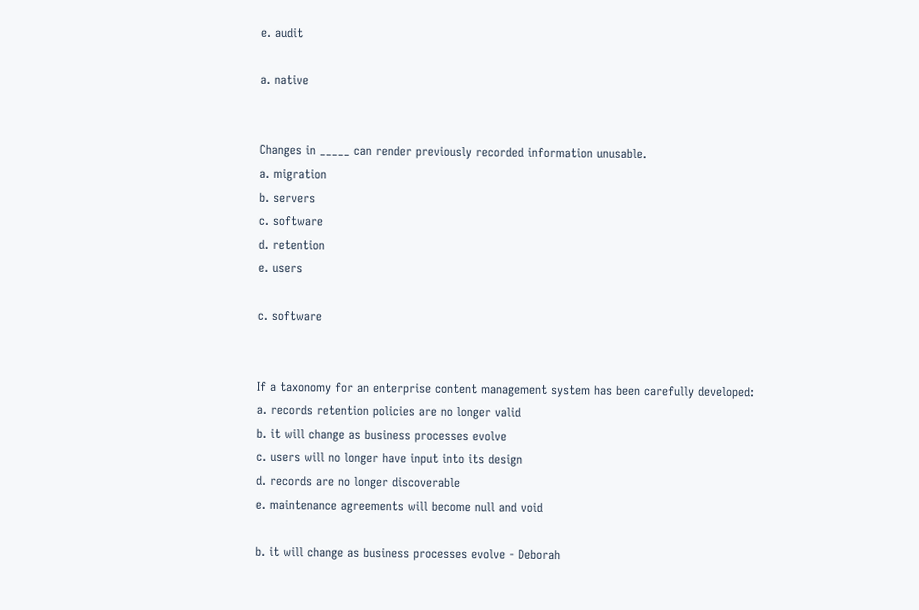e. audit

a. native


Changes in _____ can render previously recorded information unusable.
a. migration
b. servers
c. software
d. retention
e. users

c. software


If a taxonomy for an enterprise content management system has been carefully developed:
a. records retention policies are no longer valid
b. it will change as business processes evolve
c. users will no longer have input into its design
d. records are no longer discoverable
e. maintenance agreements will become null and void

b. it will change as business processes evolve - Deborah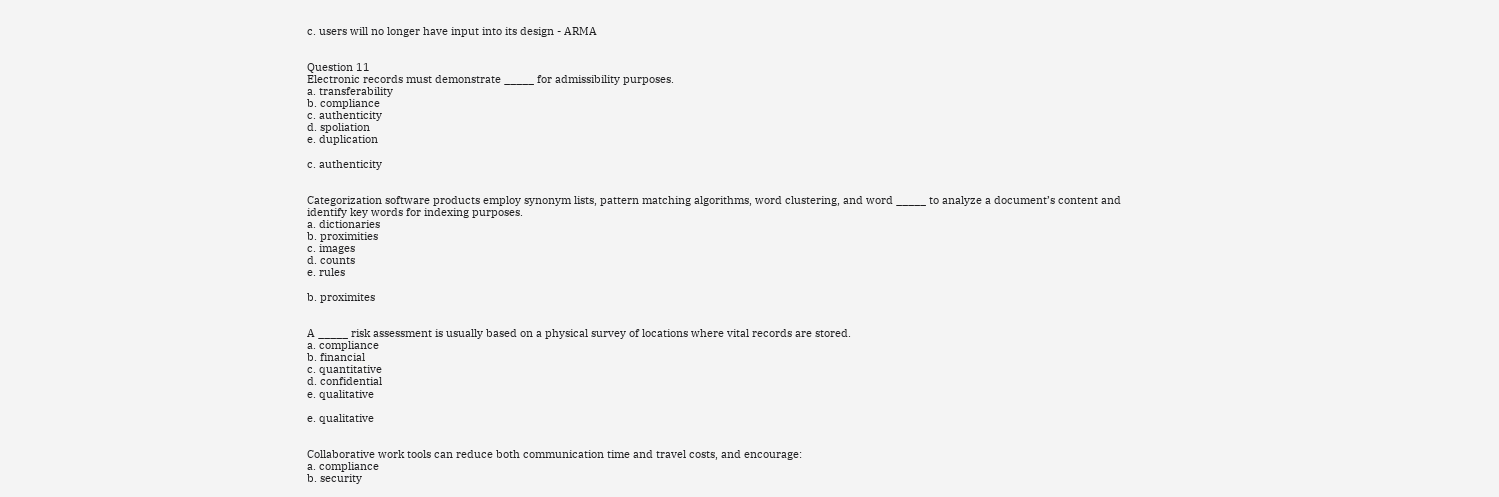c. users will no longer have input into its design - ARMA


Question 11
Electronic records must demonstrate _____ for admissibility purposes.
a. transferability
b. compliance
c. authenticity
d. spoliation
e. duplication

c. authenticity


Categorization software products employ synonym lists, pattern matching algorithms, word clustering, and word _____ to analyze a document’s content and identify key words for indexing purposes.
a. dictionaries
b. proximities
c. images
d. counts
e. rules

b. proximites


A _____ risk assessment is usually based on a physical survey of locations where vital records are stored.
a. compliance
b. financial
c. quantitative
d. confidential
e. qualitative

e. qualitative


Collaborative work tools can reduce both communication time and travel costs, and encourage:
a. compliance
b. security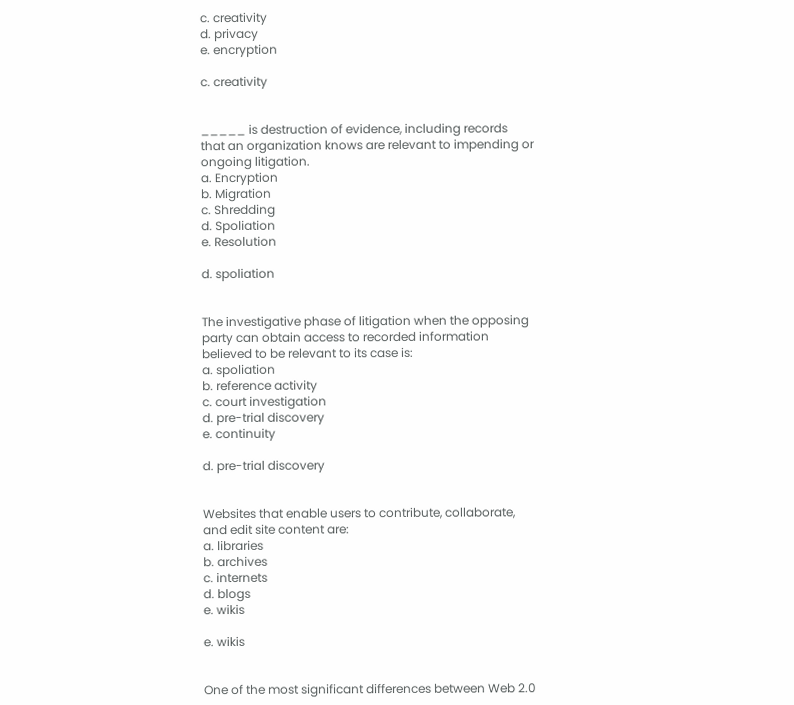c. creativity
d. privacy
e. encryption

c. creativity


_____ is destruction of evidence, including records that an organization knows are relevant to impending or ongoing litigation.
a. Encryption
b. Migration
c. Shredding
d. Spoliation
e. Resolution

d. spoliation


The investigative phase of litigation when the opposing party can obtain access to recorded information believed to be relevant to its case is:
a. spoliation
b. reference activity
c. court investigation
d. pre-trial discovery
e. continuity

d. pre-trial discovery


Websites that enable users to contribute, collaborate, and edit site content are:
a. libraries
b. archives
c. internets
d. blogs
e. wikis

e. wikis


One of the most significant differences between Web 2.0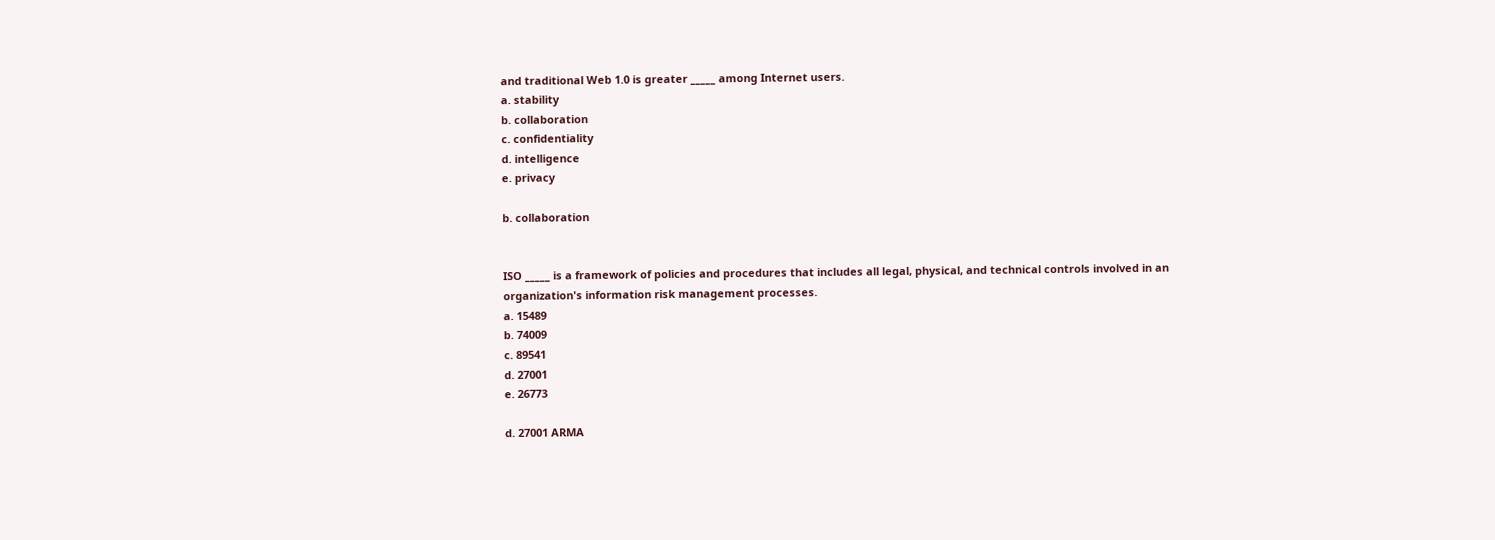and traditional Web 1.0 is greater _____ among Internet users.
a. stability
b. collaboration
c. confidentiality
d. intelligence
e. privacy

b. collaboration


ISO _____ is a framework of policies and procedures that includes all legal, physical, and technical controls involved in an organization's information risk management processes.
a. 15489
b. 74009
c. 89541
d. 27001
e. 26773

d. 27001 ARMA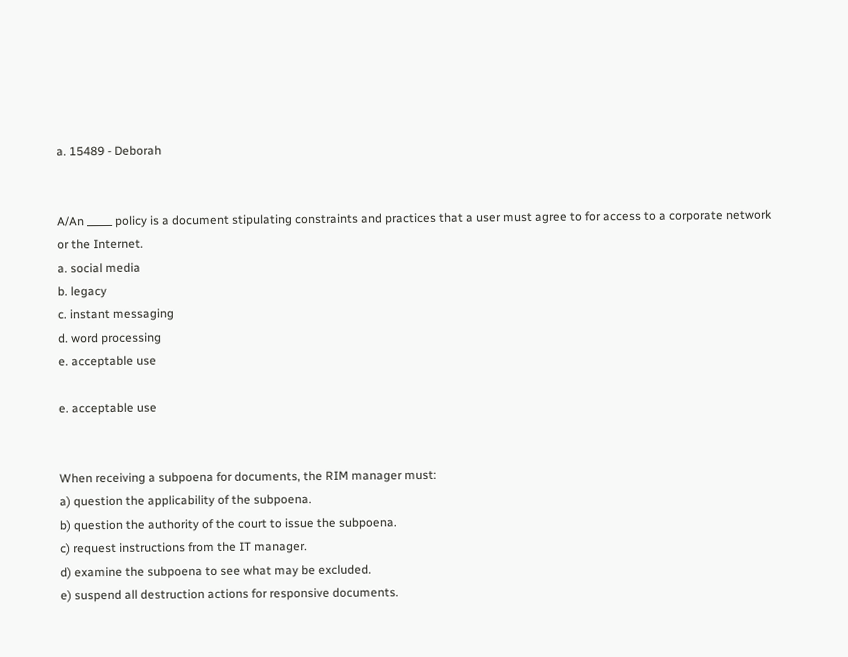a. 15489 - Deborah


A/An _____ policy is a document stipulating constraints and practices that a user must agree to for access to a corporate network or the Internet.
a. social media
b. legacy
c. instant messaging
d. word processing
e. acceptable use

e. acceptable use


When receiving a subpoena for documents, the RIM manager must:
a) question the applicability of the subpoena.
b) question the authority of the court to issue the subpoena.
c) request instructions from the IT manager.
d) examine the subpoena to see what may be excluded.
e) suspend all destruction actions for responsive documents.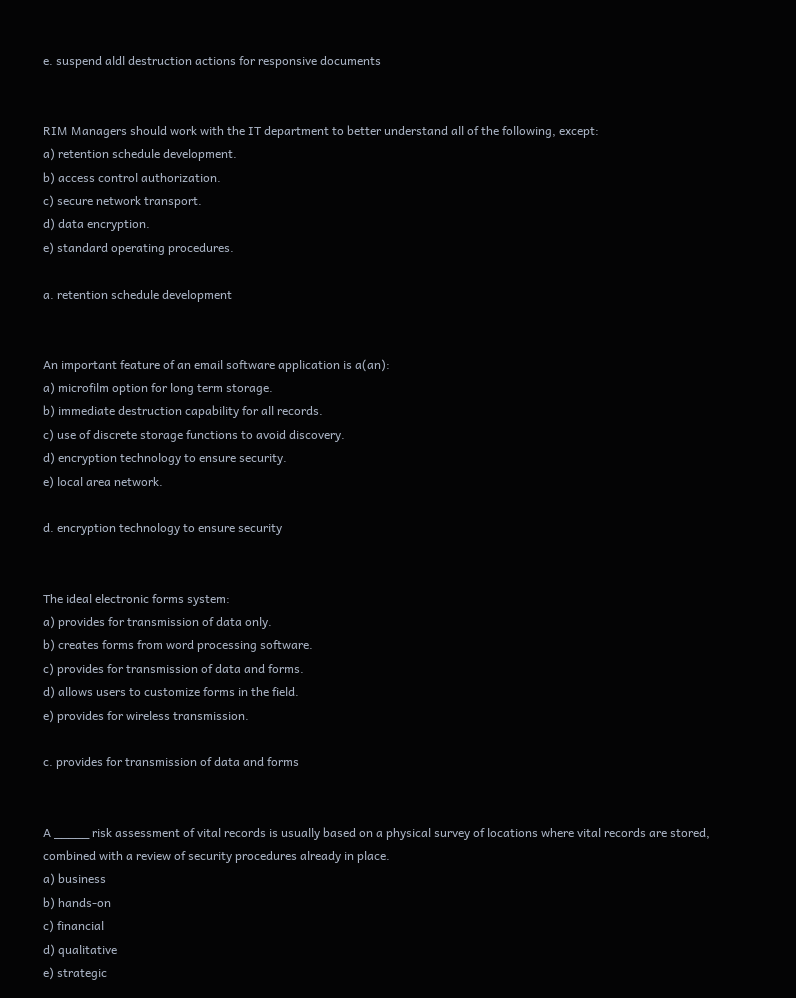e. suspend aldl destruction actions for responsive documents


RIM Managers should work with the IT department to better understand all of the following, except:
a) retention schedule development.
b) access control authorization.
c) secure network transport.
d) data encryption.
e) standard operating procedures.

a. retention schedule development


An important feature of an email software application is a(an):
a) microfilm option for long term storage.
b) immediate destruction capability for all records.
c) use of discrete storage functions to avoid discovery.
d) encryption technology to ensure security.
e) local area network.

d. encryption technology to ensure security


The ideal electronic forms system:
a) provides for transmission of data only.
b) creates forms from word processing software.
c) provides for transmission of data and forms.
d) allows users to customize forms in the field.
e) provides for wireless transmission.

c. provides for transmission of data and forms


A _____ risk assessment of vital records is usually based on a physical survey of locations where vital records are stored, combined with a review of security procedures already in place.
a) business
b) hands-on
c) financial
d) qualitative
e) strategic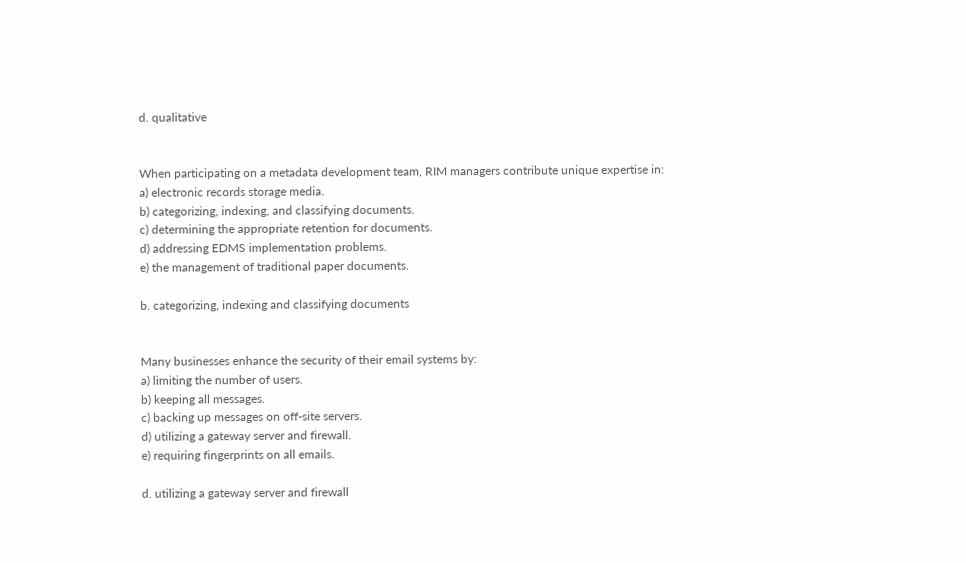d. qualitative


When participating on a metadata development team, RIM managers contribute unique expertise in:
a) electronic records storage media.
b) categorizing, indexing, and classifying documents.
c) determining the appropriate retention for documents.
d) addressing EDMS implementation problems.
e) the management of traditional paper documents.

b. categorizing, indexing and classifying documents


Many businesses enhance the security of their email systems by:
a) limiting the number of users.
b) keeping all messages.
c) backing up messages on off-site servers.
d) utilizing a gateway server and firewall.
e) requiring fingerprints on all emails.

d. utilizing a gateway server and firewall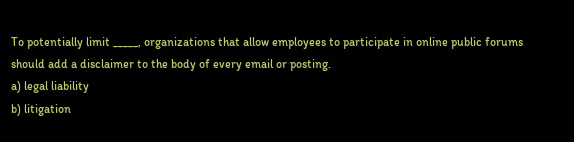To potentially limit _____, organizations that allow employees to participate in online public forums should add a disclaimer to the body of every email or posting.
a) legal liability
b) litigation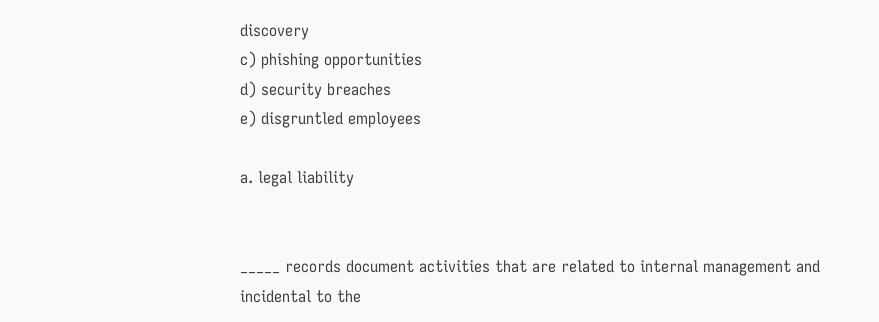discovery
c) phishing opportunities
d) security breaches
e) disgruntled employees

a. legal liability


_____ records document activities that are related to internal management and incidental to the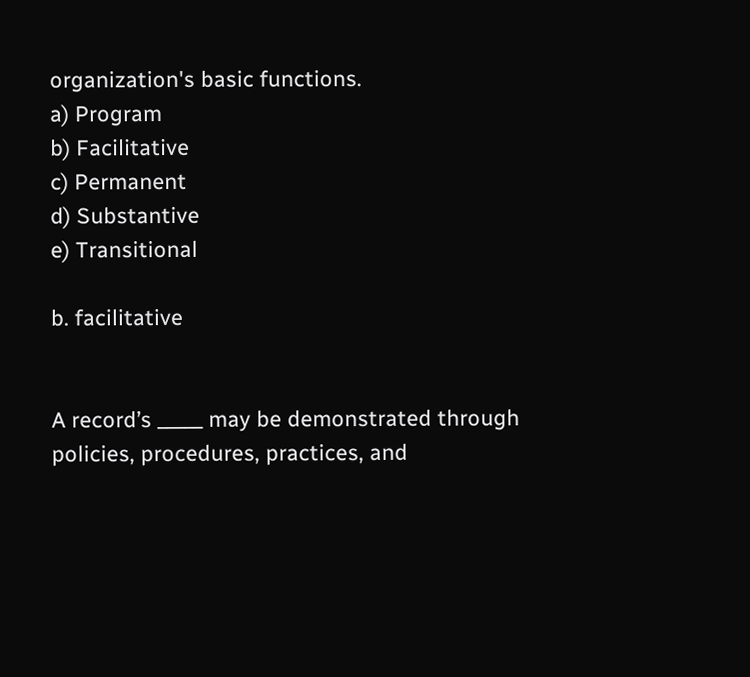organization's basic functions.
a) Program
b) Facilitative
c) Permanent
d) Substantive
e) Transitional

b. facilitative


A record’s _____ may be demonstrated through policies, procedures, practices, and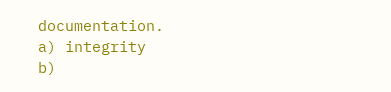documentation.
a) integrity
b)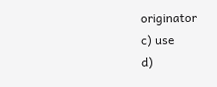originator
c) use
d)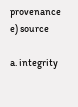provenance
e) source

a. integrity